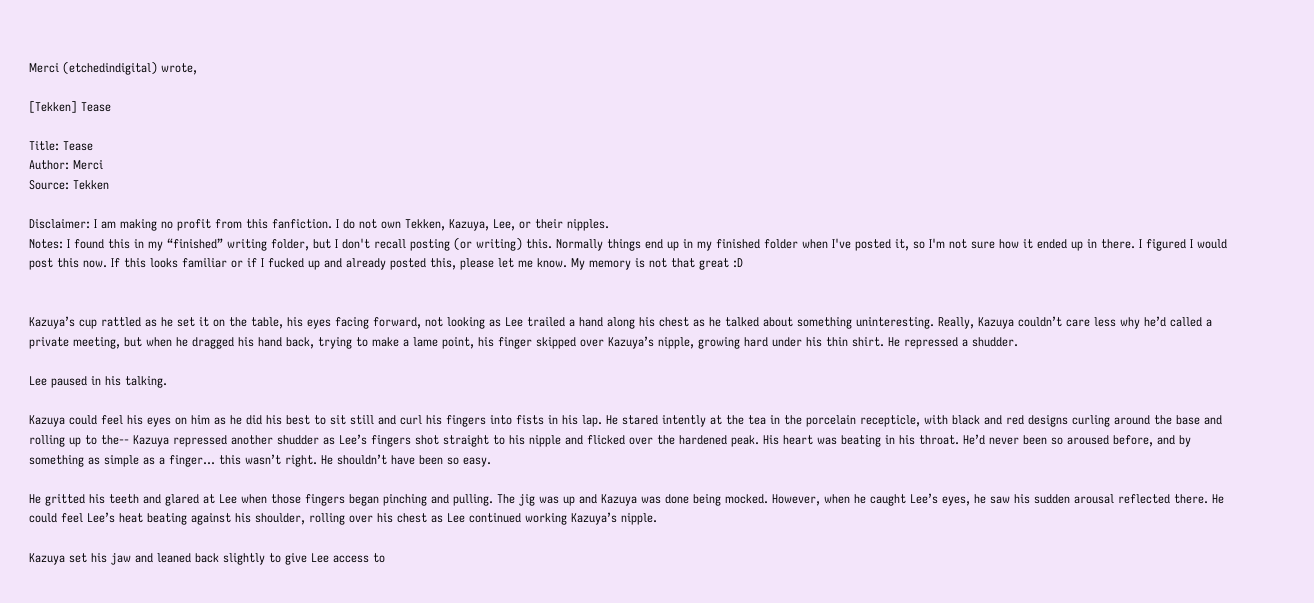Merci (etchedindigital) wrote,

[Tekken] Tease

Title: Tease
Author: Merci
Source: Tekken

Disclaimer: I am making no profit from this fanfiction. I do not own Tekken, Kazuya, Lee, or their nipples.
Notes: I found this in my “finished” writing folder, but I don't recall posting (or writing) this. Normally things end up in my finished folder when I've posted it, so I'm not sure how it ended up in there. I figured I would post this now. If this looks familiar or if I fucked up and already posted this, please let me know. My memory is not that great :D


Kazuya’s cup rattled as he set it on the table, his eyes facing forward, not looking as Lee trailed a hand along his chest as he talked about something uninteresting. Really, Kazuya couldn’t care less why he’d called a private meeting, but when he dragged his hand back, trying to make a lame point, his finger skipped over Kazuya’s nipple, growing hard under his thin shirt. He repressed a shudder.

Lee paused in his talking.

Kazuya could feel his eyes on him as he did his best to sit still and curl his fingers into fists in his lap. He stared intently at the tea in the porcelain recepticle, with black and red designs curling around the base and rolling up to the-- Kazuya repressed another shudder as Lee’s fingers shot straight to his nipple and flicked over the hardened peak. His heart was beating in his throat. He’d never been so aroused before, and by something as simple as a finger… this wasn’t right. He shouldn’t have been so easy.

He gritted his teeth and glared at Lee when those fingers began pinching and pulling. The jig was up and Kazuya was done being mocked. However, when he caught Lee’s eyes, he saw his sudden arousal reflected there. He could feel Lee’s heat beating against his shoulder, rolling over his chest as Lee continued working Kazuya’s nipple.

Kazuya set his jaw and leaned back slightly to give Lee access to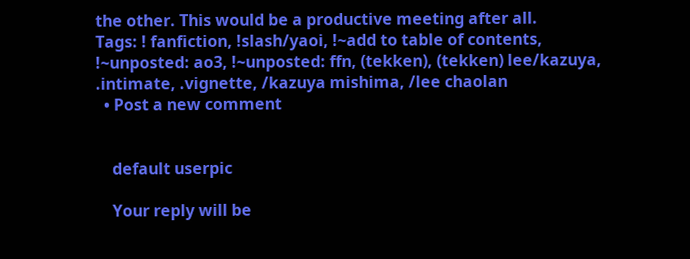the other. This would be a productive meeting after all.
Tags: ! fanfiction, !slash/yaoi, !~add to table of contents, !~unposted: ao3, !~unposted: ffn, (tekken), (tekken) lee/kazuya, .intimate, .vignette, /kazuya mishima, /lee chaolan
  • Post a new comment


    default userpic

    Your reply will be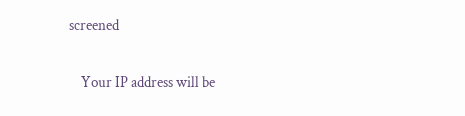screened

    Your IP address will be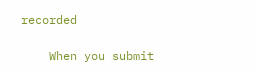recorded

    When you submit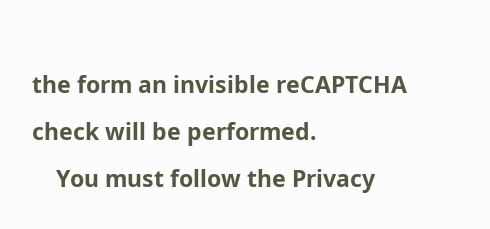the form an invisible reCAPTCHA check will be performed.
    You must follow the Privacy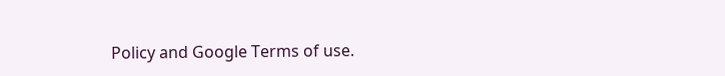Policy and Google Terms of use.